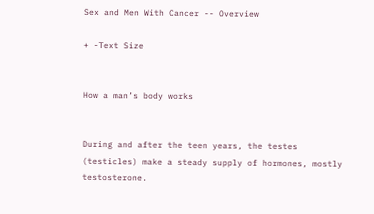Sex and Men With Cancer -- Overview

+ -Text Size


How a man’s body works


During and after the teen years, the testes (testicles) make a steady supply of hormones, mostly testosterone.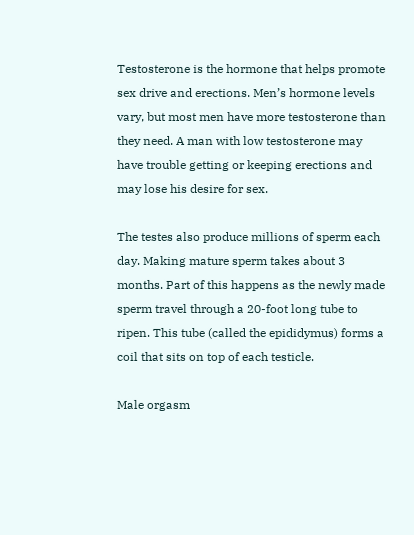Testosterone is the hormone that helps promote sex drive and erections. Men’s hormone levels vary, but most men have more testosterone than they need. A man with low testosterone may have trouble getting or keeping erections and may lose his desire for sex.

The testes also produce millions of sperm each day. Making mature sperm takes about 3 months. Part of this happens as the newly made sperm travel through a 20-foot long tube to ripen. This tube (called the epididymus) forms a coil that sits on top of each testicle.

Male orgasm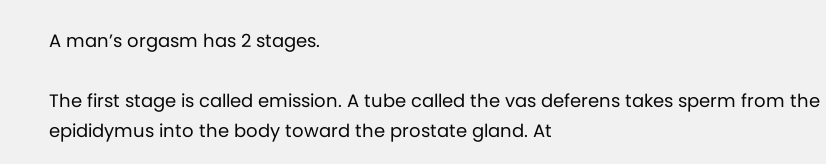A man’s orgasm has 2 stages.

The first stage is called emission. A tube called the vas deferens takes sperm from the epididymus into the body toward the prostate gland. At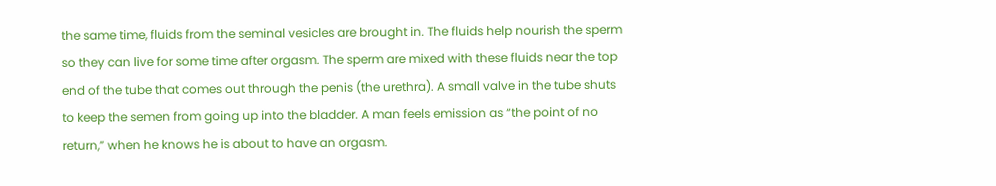the same time, fluids from the seminal vesicles are brought in. The fluids help nourish the sperm so they can live for some time after orgasm. The sperm are mixed with these fluids near the top end of the tube that comes out through the penis (the urethra). A small valve in the tube shuts to keep the semen from going up into the bladder. A man feels emission as “the point of no return,” when he knows he is about to have an orgasm.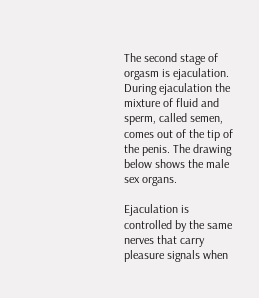The second stage of orgasm is ejaculation. During ejaculation the mixture of fluid and sperm, called semen, comes out of the tip of the penis. The drawing below shows the male sex organs.

Ejaculation is controlled by the same nerves that carry pleasure signals when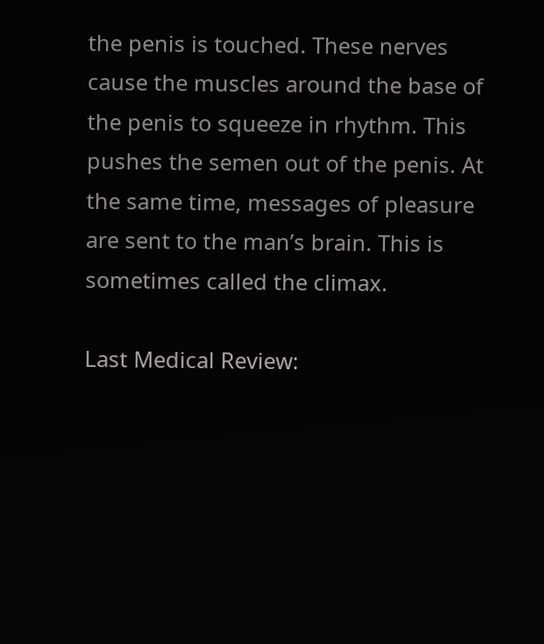the penis is touched. These nerves cause the muscles around the base of the penis to squeeze in rhythm. This pushes the semen out of the penis. At the same time, messages of pleasure are sent to the man’s brain. This is sometimes called the climax.

Last Medical Review: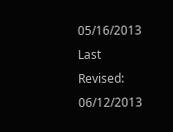05/16/2013
Last Revised: 06/12/2013